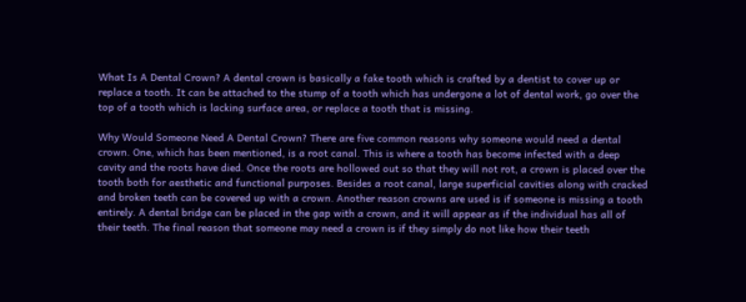What Is A Dental Crown? A dental crown is basically a fake tooth which is crafted by a dentist to cover up or replace a tooth. It can be attached to the stump of a tooth which has undergone a lot of dental work, go over the top of a tooth which is lacking surface area, or replace a tooth that is missing.

Why Would Someone Need A Dental Crown? There are five common reasons why someone would need a dental crown. One, which has been mentioned, is a root canal. This is where a tooth has become infected with a deep cavity and the roots have died. Once the roots are hollowed out so that they will not rot, a crown is placed over the tooth both for aesthetic and functional purposes. Besides a root canal, large superficial cavities along with cracked and broken teeth can be covered up with a crown. Another reason crowns are used is if someone is missing a tooth entirely. A dental bridge can be placed in the gap with a crown, and it will appear as if the individual has all of their teeth. The final reason that someone may need a crown is if they simply do not like how their teeth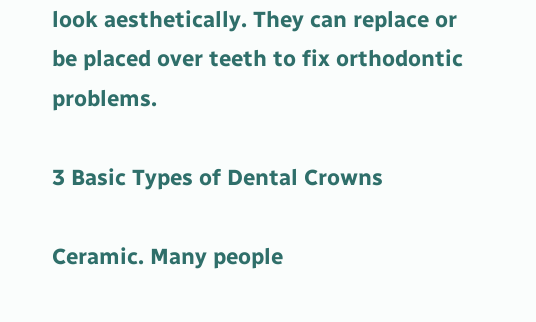look aesthetically. They can replace or be placed over teeth to fix orthodontic problems.

3 Basic Types of Dental Crowns

Ceramic. Many people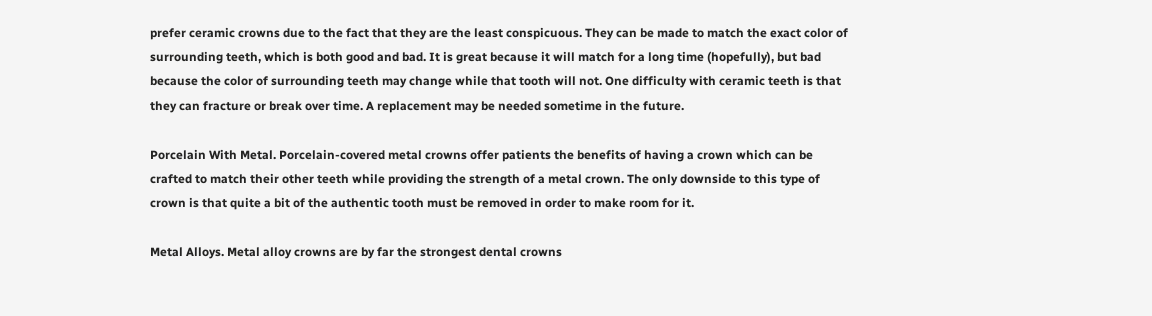prefer ceramic crowns due to the fact that they are the least conspicuous. They can be made to match the exact color of surrounding teeth, which is both good and bad. It is great because it will match for a long time (hopefully), but bad because the color of surrounding teeth may change while that tooth will not. One difficulty with ceramic teeth is that they can fracture or break over time. A replacement may be needed sometime in the future.

Porcelain With Metal. Porcelain-covered metal crowns offer patients the benefits of having a crown which can be crafted to match their other teeth while providing the strength of a metal crown. The only downside to this type of crown is that quite a bit of the authentic tooth must be removed in order to make room for it.

Metal Alloys. Metal alloy crowns are by far the strongest dental crowns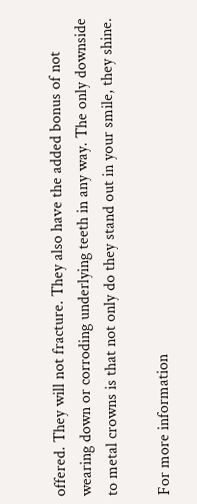offered. They will not fracture. They also have the added bonus of not wearing down or corroding underlying teeth in any way. The only downside to metal crowns is that not only do they stand out in your smile, they shine.

For more information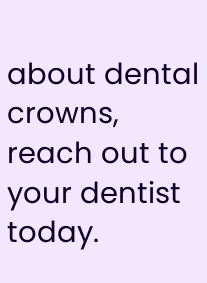about dental crowns, reach out to your dentist today.